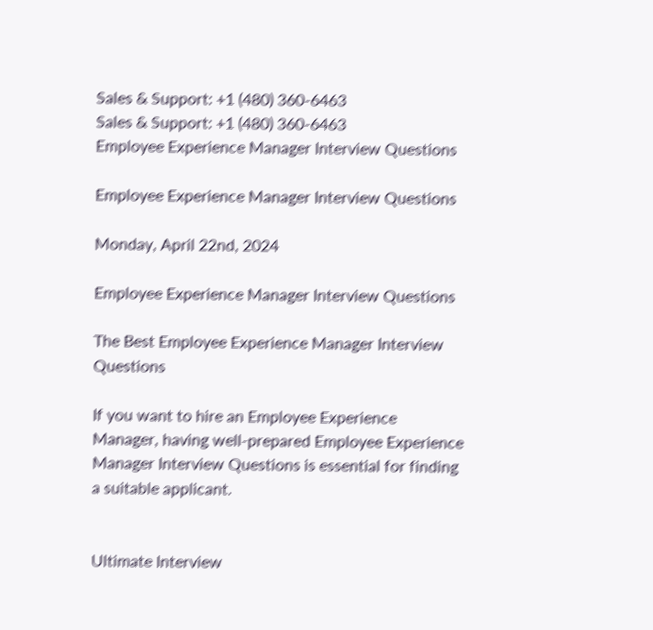Sales & Support: +1 (480) 360-6463
Sales & Support: +1 (480) 360-6463
Employee Experience Manager Interview Questions

Employee Experience Manager Interview Questions

Monday, April 22nd, 2024

Employee Experience Manager Interview Questions

The Best Employee Experience Manager Interview Questions

If you want to hire an Employee Experience Manager, having well-prepared Employee Experience Manager Interview Questions is essential for finding a suitable applicant.


Ultimate Interview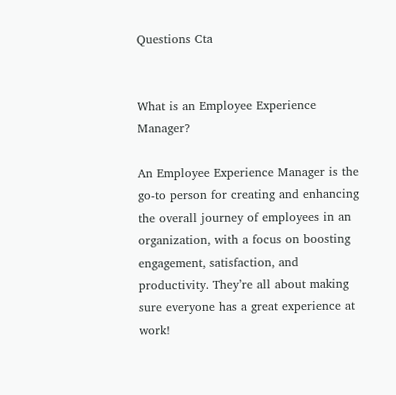Questions Cta


What is an Employee Experience Manager?

An Employee Experience Manager is the go-to person for creating and enhancing the overall journey of employees in an organization, with a focus on boosting engagement, satisfaction, and productivity. They’re all about making sure everyone has a great experience at work!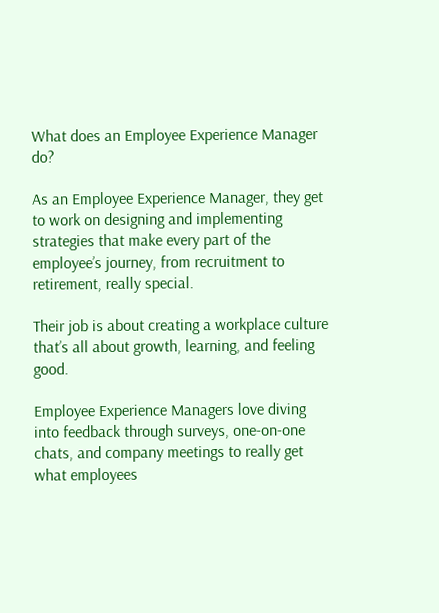What does an Employee Experience Manager do?

As an Employee Experience Manager, they get to work on designing and implementing strategies that make every part of the employee’s journey, from recruitment to retirement, really special.

Their job is about creating a workplace culture that’s all about growth, learning, and feeling good.

Employee Experience Managers love diving into feedback through surveys, one-on-one chats, and company meetings to really get what employees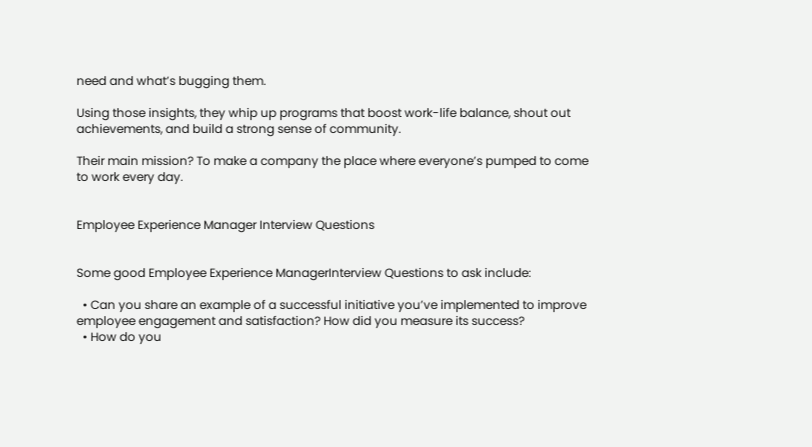need and what’s bugging them.

Using those insights, they whip up programs that boost work-life balance, shout out achievements, and build a strong sense of community.

Their main mission? To make a company the place where everyone’s pumped to come to work every day.


Employee Experience Manager Interview Questions


Some good Employee Experience ManagerInterview Questions to ask include:

  • Can you share an example of a successful initiative you’ve implemented to improve employee engagement and satisfaction? How did you measure its success?
  • How do you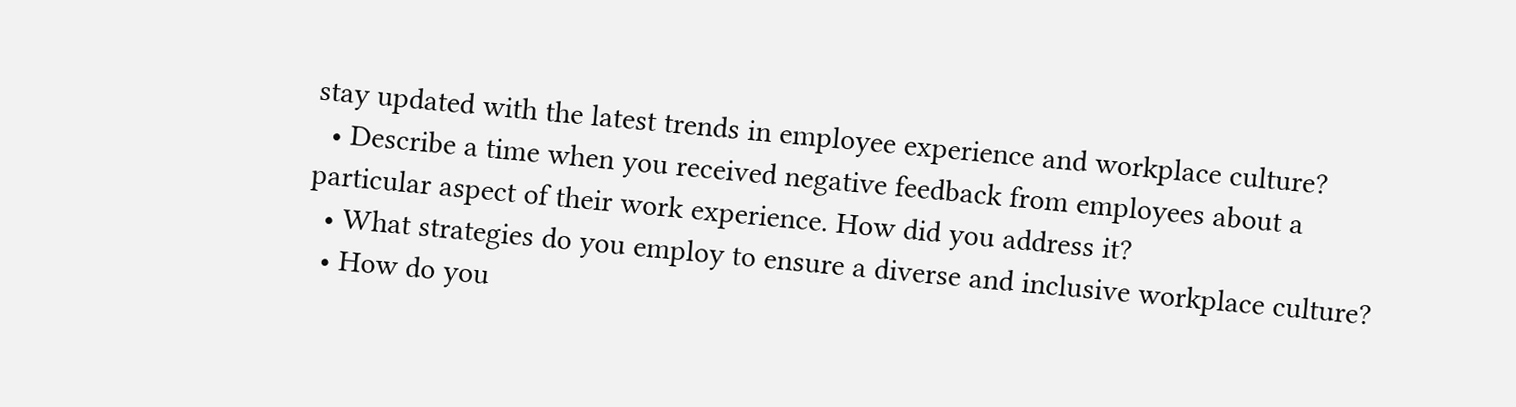stay updated with the latest trends in employee experience and workplace culture?
  • Describe a time when you received negative feedback from employees about a particular aspect of their work experience. How did you address it?
  • What strategies do you employ to ensure a diverse and inclusive workplace culture?
  • How do you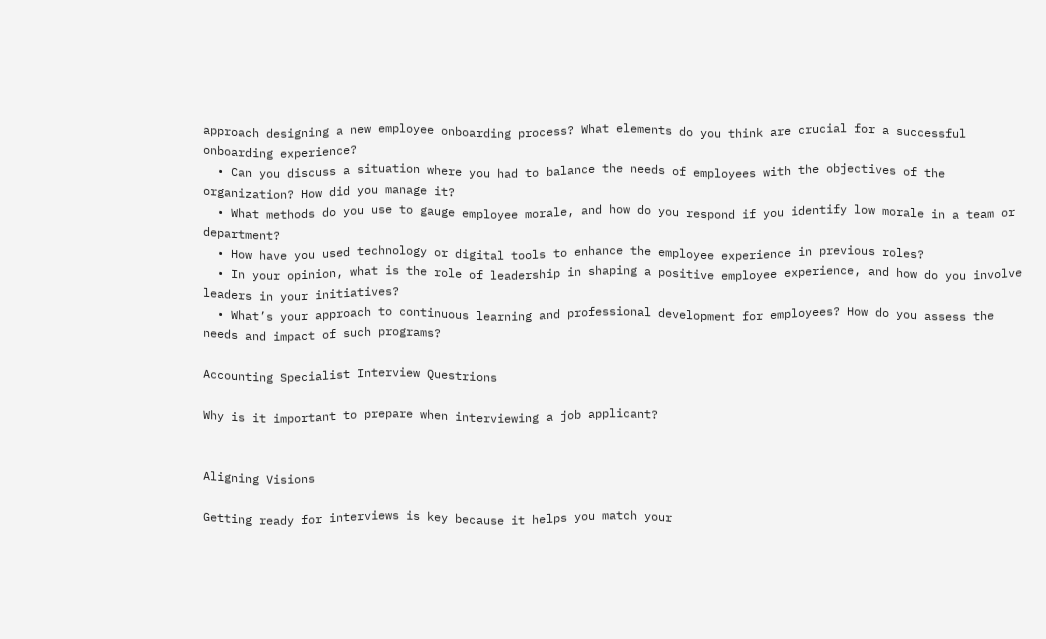approach designing a new employee onboarding process? What elements do you think are crucial for a successful onboarding experience?
  • Can you discuss a situation where you had to balance the needs of employees with the objectives of the organization? How did you manage it?
  • What methods do you use to gauge employee morale, and how do you respond if you identify low morale in a team or department?
  • How have you used technology or digital tools to enhance the employee experience in previous roles?
  • In your opinion, what is the role of leadership in shaping a positive employee experience, and how do you involve leaders in your initiatives?
  • What’s your approach to continuous learning and professional development for employees? How do you assess the needs and impact of such programs?

Accounting Specialist Interview Questrions

Why is it important to prepare when interviewing a job applicant?


Aligning Visions

Getting ready for interviews is key because it helps you match your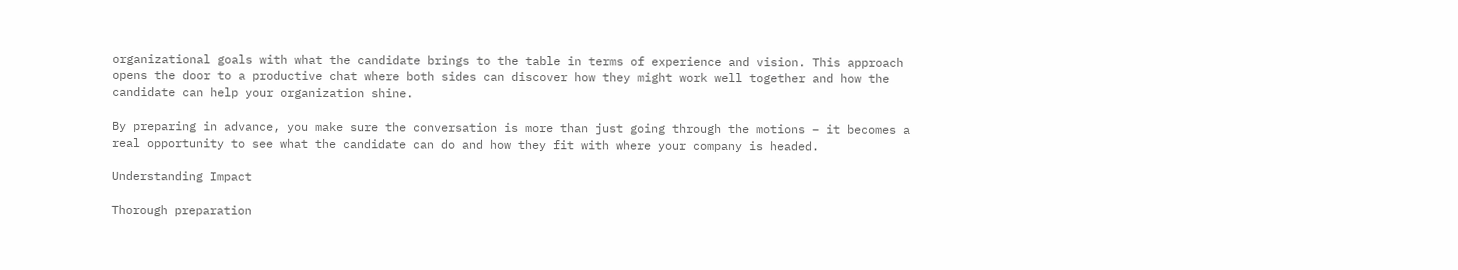organizational goals with what the candidate brings to the table in terms of experience and vision. This approach opens the door to a productive chat where both sides can discover how they might work well together and how the candidate can help your organization shine.

By preparing in advance, you make sure the conversation is more than just going through the motions – it becomes a real opportunity to see what the candidate can do and how they fit with where your company is headed.

Understanding Impact

Thorough preparation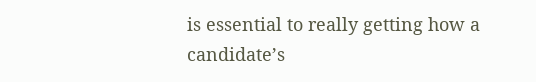is essential to really getting how a candidate’s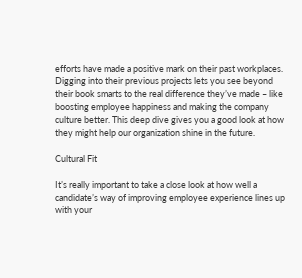efforts have made a positive mark on their past workplaces. Digging into their previous projects lets you see beyond their book smarts to the real difference they’ve made – like boosting employee happiness and making the company culture better. This deep dive gives you a good look at how they might help our organization shine in the future.

Cultural Fit

It’s really important to take a close look at how well a candidate’s way of improving employee experience lines up with your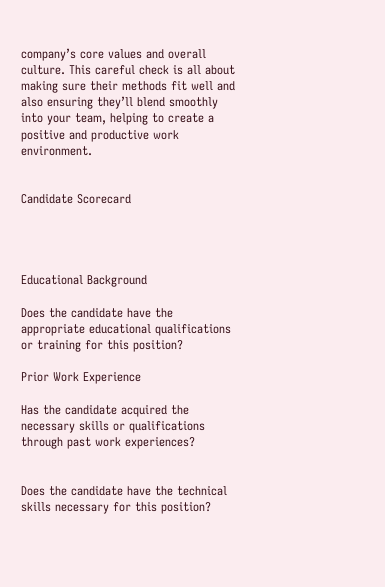company’s core values and overall culture. This careful check is all about making sure their methods fit well and also ensuring they’ll blend smoothly into your team, helping to create a positive and productive work environment.


Candidate Scorecard




Educational Background

Does the candidate have the appropriate educational qualifications or training for this position?

Prior Work Experience

Has the candidate acquired the necessary skills or qualifications through past work experiences?


Does the candidate have the technical skills necessary for this position?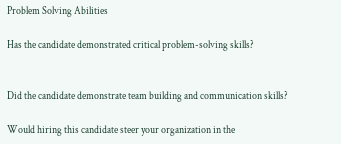Problem Solving Abilities

Has the candidate demonstrated critical problem-solving skills?


Did the candidate demonstrate team building and communication skills?

Would hiring this candidate steer your organization in the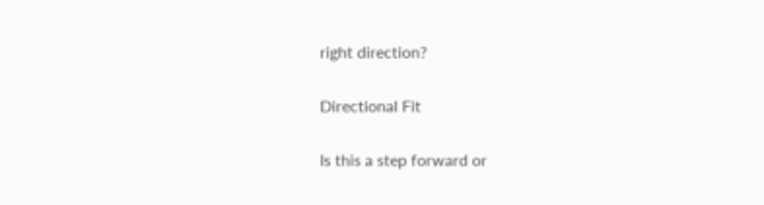right direction?

Directional Fit

Is this a step forward or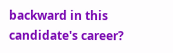backward in this candidate's career?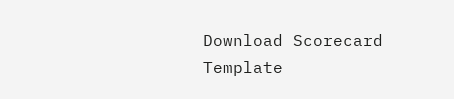Download Scorecard Template